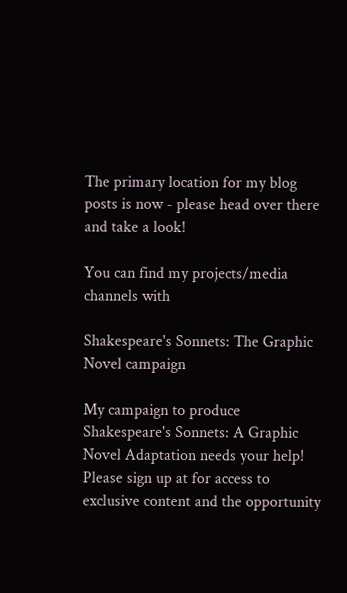The primary location for my blog posts is now - please head over there and take a look!

You can find my projects/media channels with

Shakespeare's Sonnets: The Graphic Novel campaign

My campaign to produce Shakespeare's Sonnets: A Graphic Novel Adaptation needs your help! Please sign up at for access to exclusive content and the opportunity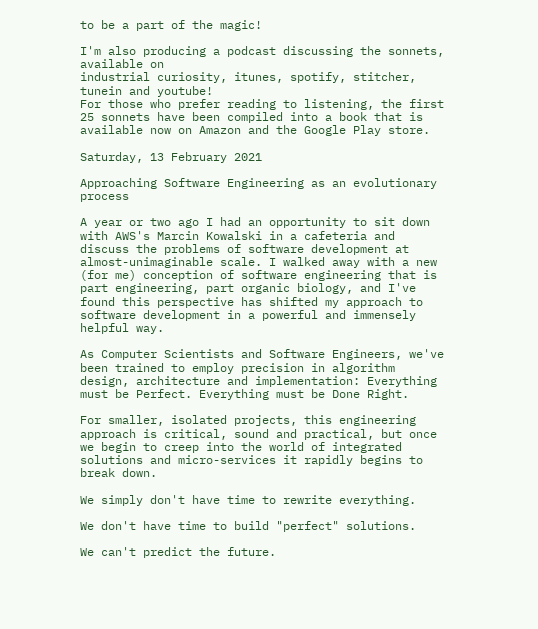to be a part of the magic!

I'm also producing a podcast discussing the sonnets, available on
industrial curiosity, itunes, spotify, stitcher, tunein and youtube!
For those who prefer reading to listening, the first 25 sonnets have been compiled into a book that is available now on Amazon and the Google Play store.

Saturday, 13 February 2021

Approaching Software Engineering as an evolutionary process

A year or two ago I had an opportunity to sit down with AWS's Marcin Kowalski in a cafeteria and discuss the problems of software development at almost-unimaginable scale. I walked away with a new (for me) conception of software engineering that is part engineering, part organic biology, and I've found this perspective has shifted my approach to software development in a powerful and immensely helpful way.

As Computer Scientists and Software Engineers, we've been trained to employ precision in algorithm design, architecture and implementation: Everything must be Perfect. Everything must be Done Right.

For smaller, isolated projects, this engineering approach is critical, sound and practical, but once we begin to creep into the world of integrated solutions and micro-services it rapidly begins to break down.

We simply don't have time to rewrite everything.

We don't have time to build "perfect" solutions.

We can't predict the future.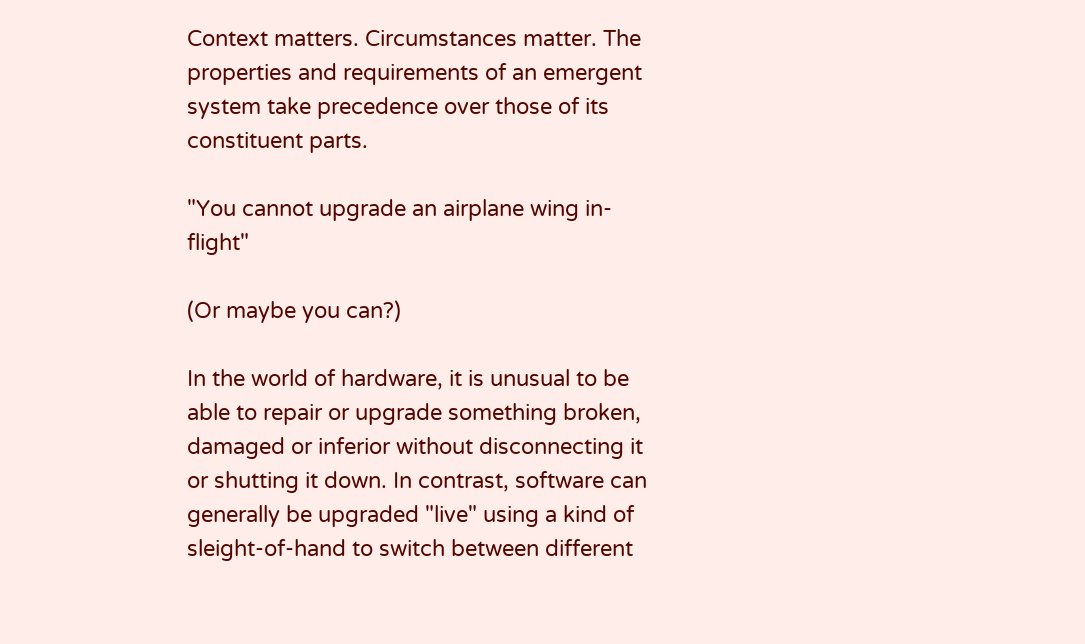Context matters. Circumstances matter. The properties and requirements of an emergent system take precedence over those of its constituent parts.

"You cannot upgrade an airplane wing in-flight"

(Or maybe you can?)

In the world of hardware, it is unusual to be able to repair or upgrade something broken, damaged or inferior without disconnecting it or shutting it down. In contrast, software can generally be upgraded "live" using a kind of sleight-of-hand to switch between different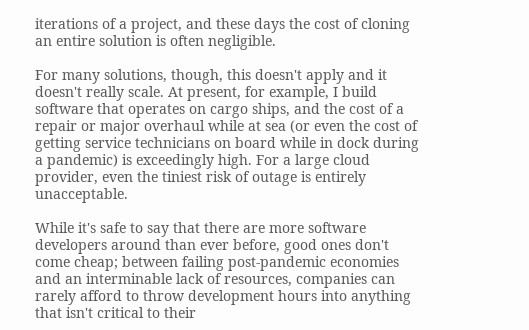iterations of a project, and these days the cost of cloning an entire solution is often negligible.

For many solutions, though, this doesn't apply and it doesn't really scale. At present, for example, I build software that operates on cargo ships, and the cost of a repair or major overhaul while at sea (or even the cost of getting service technicians on board while in dock during a pandemic) is exceedingly high. For a large cloud provider, even the tiniest risk of outage is entirely unacceptable.

While it's safe to say that there are more software developers around than ever before, good ones don't come cheap; between failing post-pandemic economies and an interminable lack of resources, companies can rarely afford to throw development hours into anything that isn't critical to their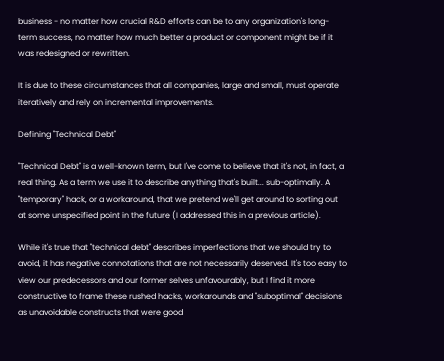business - no matter how crucial R&D efforts can be to any organization's long-term success, no matter how much better a product or component might be if it was redesigned or rewritten.

It is due to these circumstances that all companies, large and small, must operate iteratively and rely on incremental improvements.

Defining "Technical Debt"

"Technical Debt" is a well-known term, but I've come to believe that it's not, in fact, a real thing. As a term we use it to describe anything that's built... sub-optimally. A "temporary" hack, or a workaround, that we pretend we'll get around to sorting out at some unspecified point in the future (I addressed this in a previous article).

While it's true that "technical debt" describes imperfections that we should try to avoid, it has negative connotations that are not necessarily deserved. It's too easy to view our predecessors and our former selves unfavourably, but I find it more constructive to frame these rushed hacks, workarounds and "suboptimal" decisions as unavoidable constructs that were good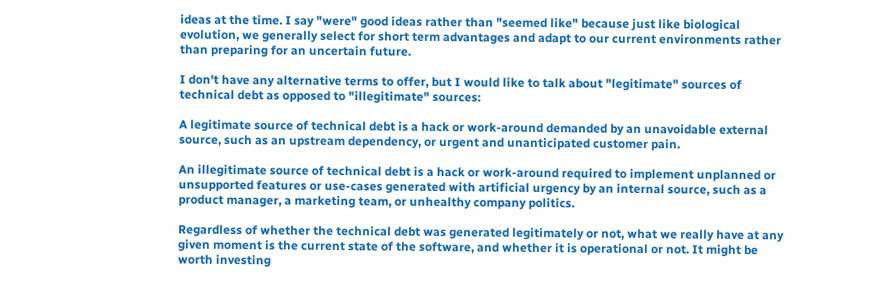ideas at the time. I say "were" good ideas rather than "seemed like" because just like biological evolution, we generally select for short term advantages and adapt to our current environments rather than preparing for an uncertain future.

I don't have any alternative terms to offer, but I would like to talk about "legitimate" sources of technical debt as opposed to "illegitimate" sources:

A legitimate source of technical debt is a hack or work-around demanded by an unavoidable external source, such as an upstream dependency, or urgent and unanticipated customer pain.

An illegitimate source of technical debt is a hack or work-around required to implement unplanned or unsupported features or use-cases generated with artificial urgency by an internal source, such as a product manager, a marketing team, or unhealthy company politics.

Regardless of whether the technical debt was generated legitimately or not, what we really have at any given moment is the current state of the software, and whether it is operational or not. It might be worth investing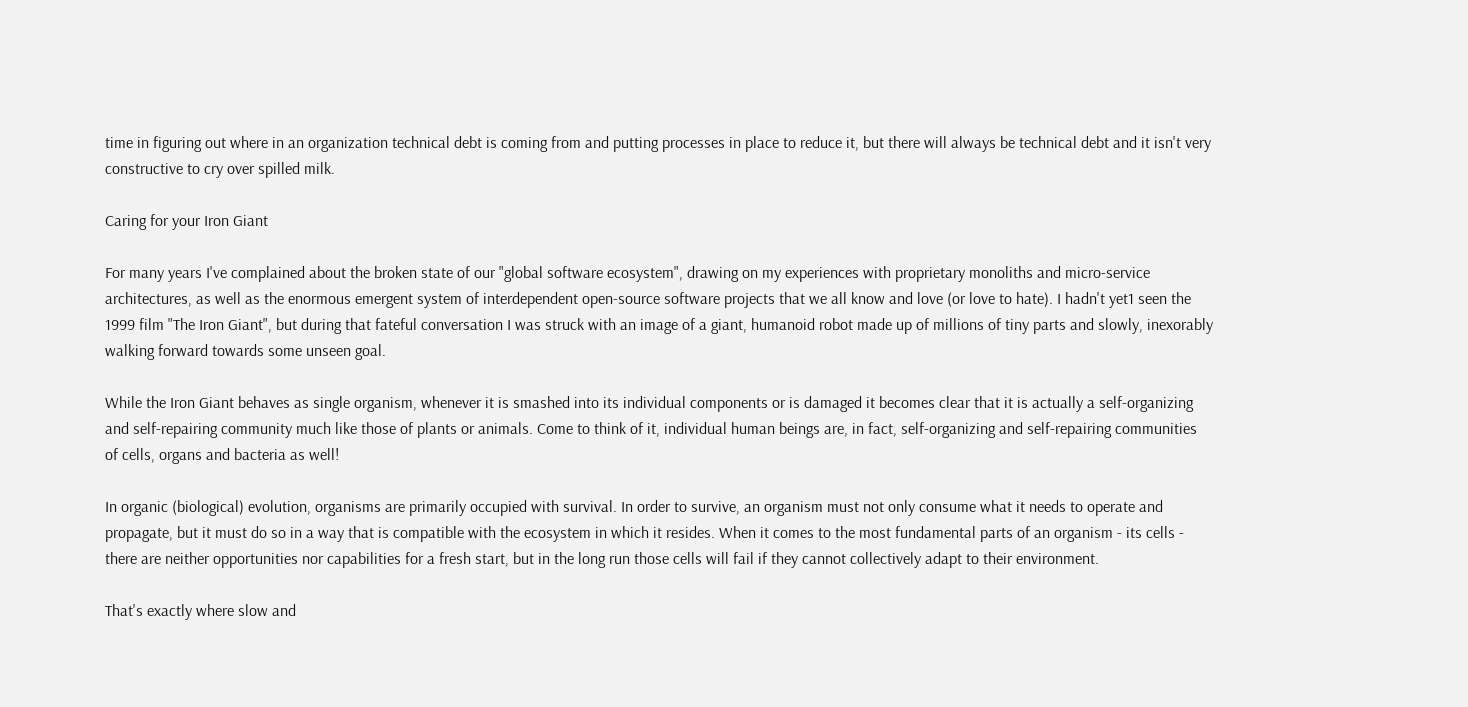time in figuring out where in an organization technical debt is coming from and putting processes in place to reduce it, but there will always be technical debt and it isn't very constructive to cry over spilled milk.

Caring for your Iron Giant

For many years I've complained about the broken state of our "global software ecosystem", drawing on my experiences with proprietary monoliths and micro-service architectures, as well as the enormous emergent system of interdependent open-source software projects that we all know and love (or love to hate). I hadn't yet1 seen the 1999 film "The Iron Giant", but during that fateful conversation I was struck with an image of a giant, humanoid robot made up of millions of tiny parts and slowly, inexorably walking forward towards some unseen goal.

While the Iron Giant behaves as single organism, whenever it is smashed into its individual components or is damaged it becomes clear that it is actually a self-organizing and self-repairing community much like those of plants or animals. Come to think of it, individual human beings are, in fact, self-organizing and self-repairing communities of cells, organs and bacteria as well!

In organic (biological) evolution, organisms are primarily occupied with survival. In order to survive, an organism must not only consume what it needs to operate and propagate, but it must do so in a way that is compatible with the ecosystem in which it resides. When it comes to the most fundamental parts of an organism - its cells - there are neither opportunities nor capabilities for a fresh start, but in the long run those cells will fail if they cannot collectively adapt to their environment.

That's exactly where slow and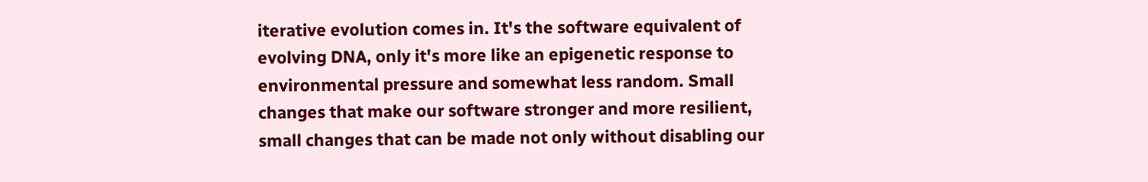iterative evolution comes in. It's the software equivalent of evolving DNA, only it's more like an epigenetic response to environmental pressure and somewhat less random. Small changes that make our software stronger and more resilient, small changes that can be made not only without disabling our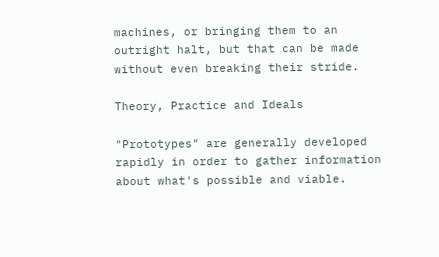machines, or bringing them to an outright halt, but that can be made without even breaking their stride.

Theory, Practice and Ideals

"Prototypes" are generally developed rapidly in order to gather information about what's possible and viable.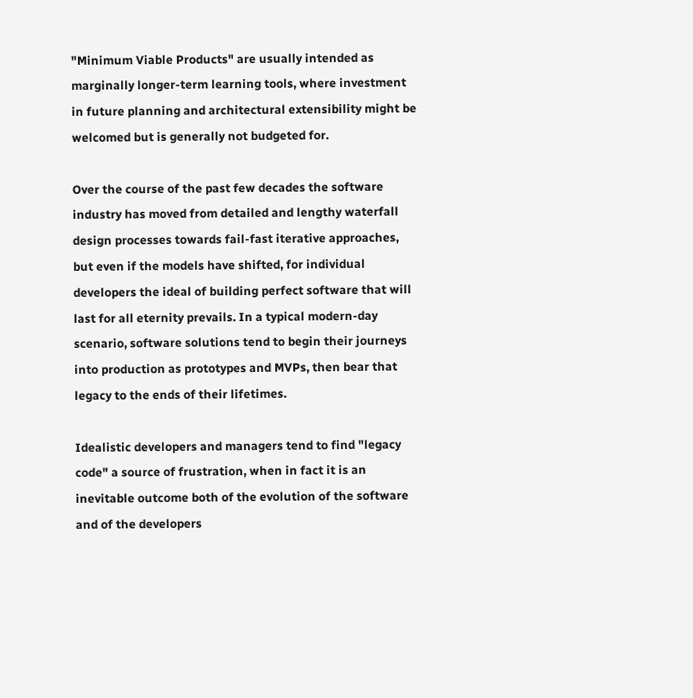"Minimum Viable Products" are usually intended as marginally longer-term learning tools, where investment in future planning and architectural extensibility might be welcomed but is generally not budgeted for.

Over the course of the past few decades the software industry has moved from detailed and lengthy waterfall design processes towards fail-fast iterative approaches, but even if the models have shifted, for individual developers the ideal of building perfect software that will last for all eternity prevails. In a typical modern-day scenario, software solutions tend to begin their journeys into production as prototypes and MVPs, then bear that legacy to the ends of their lifetimes.

Idealistic developers and managers tend to find "legacy code" a source of frustration, when in fact it is an inevitable outcome both of the evolution of the software and of the developers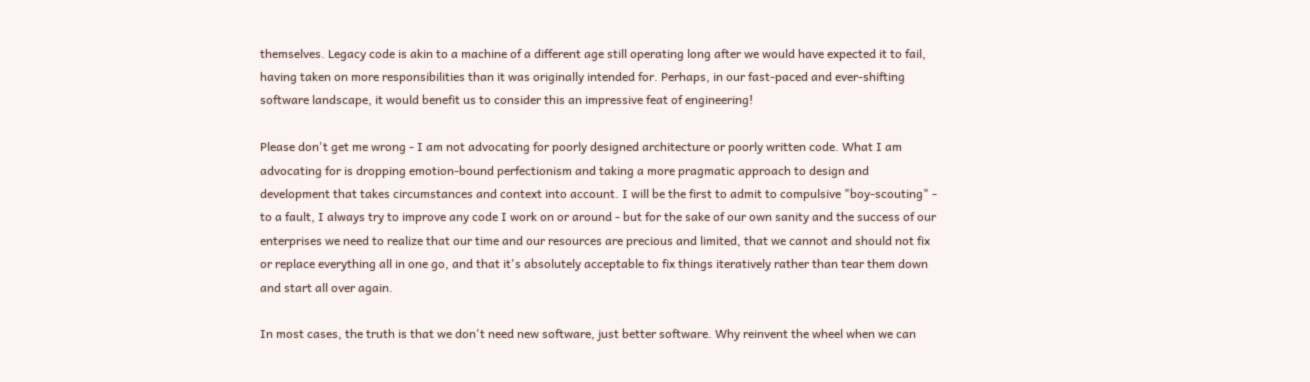themselves. Legacy code is akin to a machine of a different age still operating long after we would have expected it to fail, having taken on more responsibilities than it was originally intended for. Perhaps, in our fast-paced and ever-shifting software landscape, it would benefit us to consider this an impressive feat of engineering!

Please don't get me wrong - I am not advocating for poorly designed architecture or poorly written code. What I am advocating for is dropping emotion-bound perfectionism and taking a more pragmatic approach to design and development that takes circumstances and context into account. I will be the first to admit to compulsive "boy-scouting" - to a fault, I always try to improve any code I work on or around - but for the sake of our own sanity and the success of our enterprises we need to realize that our time and our resources are precious and limited, that we cannot and should not fix or replace everything all in one go, and that it's absolutely acceptable to fix things iteratively rather than tear them down and start all over again.

In most cases, the truth is that we don't need new software, just better software. Why reinvent the wheel when we can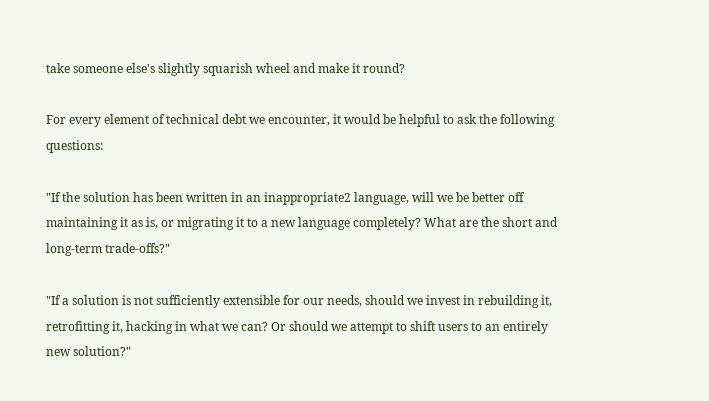take someone else's slightly squarish wheel and make it round?

For every element of technical debt we encounter, it would be helpful to ask the following questions:

"If the solution has been written in an inappropriate2 language, will we be better off maintaining it as is, or migrating it to a new language completely? What are the short and long-term trade-offs?"

"If a solution is not sufficiently extensible for our needs, should we invest in rebuilding it, retrofitting it, hacking in what we can? Or should we attempt to shift users to an entirely new solution?"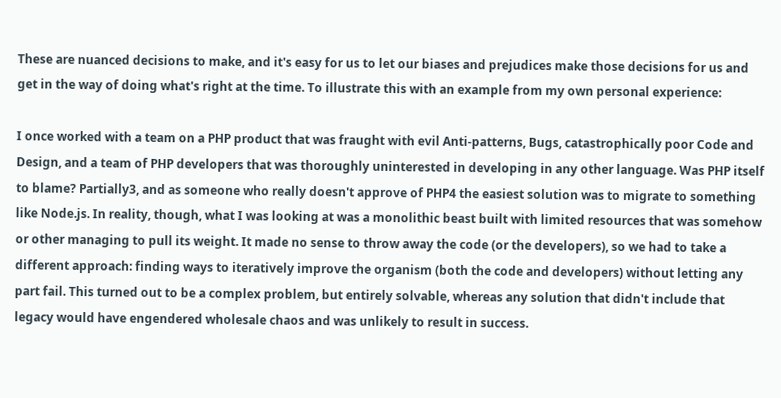These are nuanced decisions to make, and it's easy for us to let our biases and prejudices make those decisions for us and get in the way of doing what's right at the time. To illustrate this with an example from my own personal experience:

I once worked with a team on a PHP product that was fraught with evil Anti-patterns, Bugs, catastrophically poor Code and Design, and a team of PHP developers that was thoroughly uninterested in developing in any other language. Was PHP itself to blame? Partially3, and as someone who really doesn't approve of PHP4 the easiest solution was to migrate to something like Node.js. In reality, though, what I was looking at was a monolithic beast built with limited resources that was somehow or other managing to pull its weight. It made no sense to throw away the code (or the developers), so we had to take a different approach: finding ways to iteratively improve the organism (both the code and developers) without letting any part fail. This turned out to be a complex problem, but entirely solvable, whereas any solution that didn't include that legacy would have engendered wholesale chaos and was unlikely to result in success.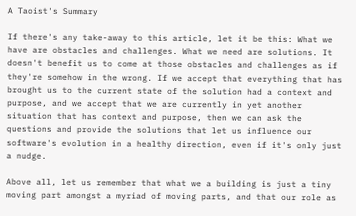A Taoist's Summary

If there's any take-away to this article, let it be this: What we have are obstacles and challenges. What we need are solutions. It doesn't benefit us to come at those obstacles and challenges as if they're somehow in the wrong. If we accept that everything that has brought us to the current state of the solution had a context and purpose, and we accept that we are currently in yet another situation that has context and purpose, then we can ask the questions and provide the solutions that let us influence our software's evolution in a healthy direction, even if it's only just a nudge.

Above all, let us remember that what we a building is just a tiny moving part amongst a myriad of moving parts, and that our role as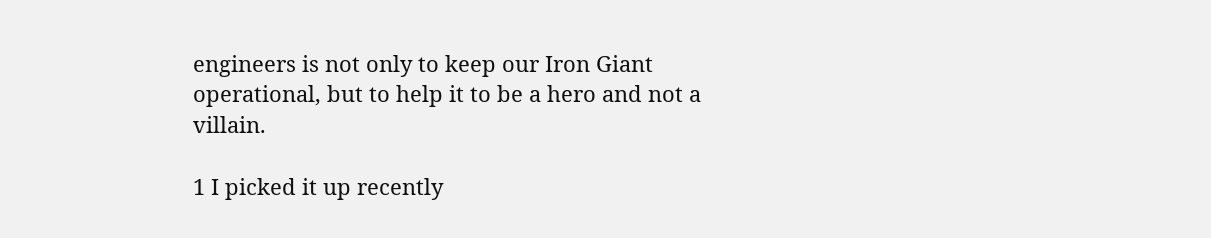engineers is not only to keep our Iron Giant operational, but to help it to be a hero and not a villain.

1 I picked it up recently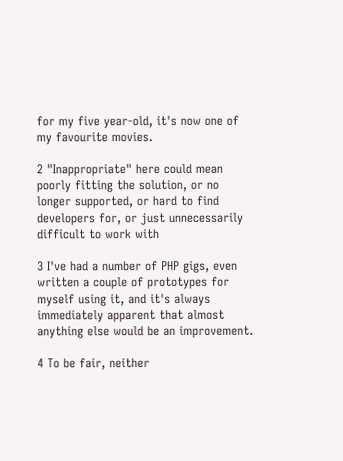for my five year-old, it's now one of my favourite movies.

2 "Inappropriate" here could mean poorly fitting the solution, or no longer supported, or hard to find developers for, or just unnecessarily difficult to work with

3 I've had a number of PHP gigs, even written a couple of prototypes for myself using it, and it's always immediately apparent that almost anything else would be an improvement.

4 To be fair, neither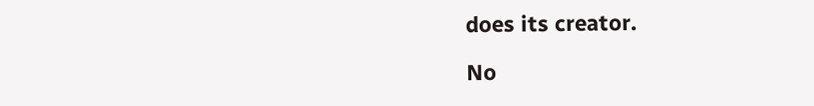does its creator.

No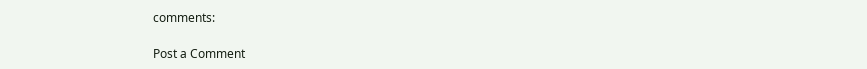comments:

Post a Comment